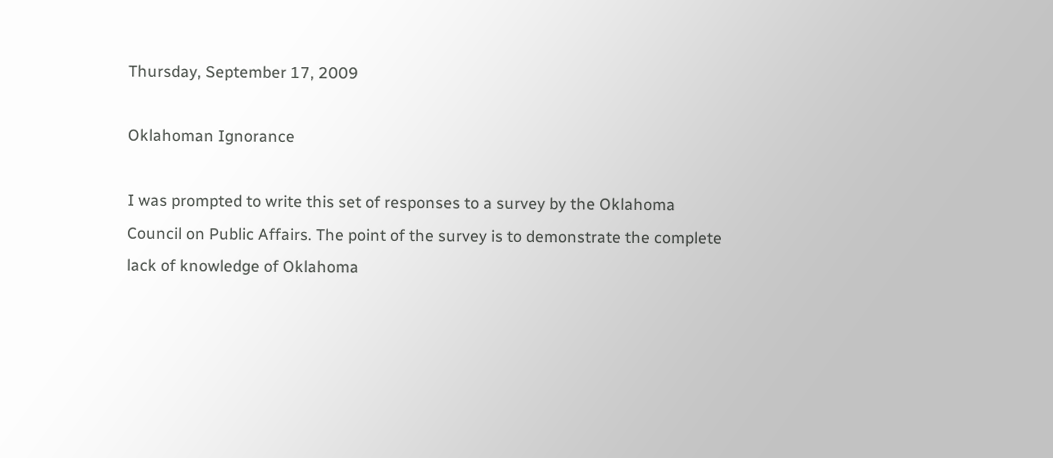Thursday, September 17, 2009

Oklahoman Ignorance

I was prompted to write this set of responses to a survey by the Oklahoma Council on Public Affairs. The point of the survey is to demonstrate the complete lack of knowledge of Oklahoma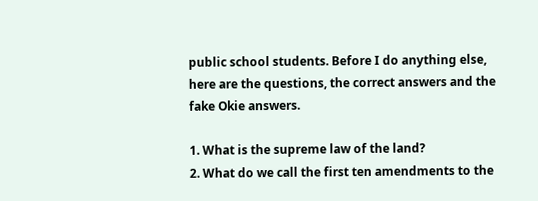public school students. Before I do anything else, here are the questions, the correct answers and the fake Okie answers.

1. What is the supreme law of the land?
2. What do we call the first ten amendments to the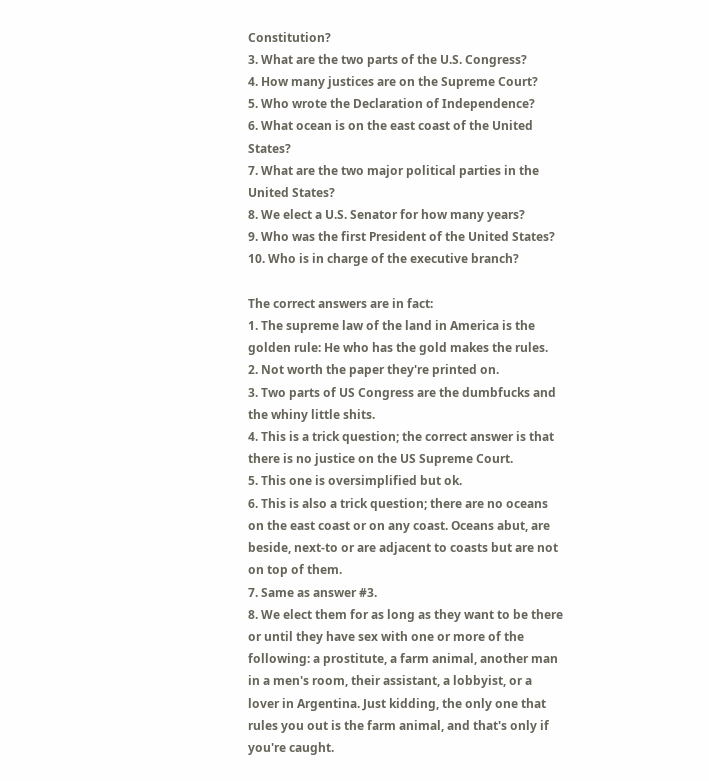Constitution?
3. What are the two parts of the U.S. Congress?
4. How many justices are on the Supreme Court?
5. Who wrote the Declaration of Independence?
6. What ocean is on the east coast of the United States?
7. What are the two major political parties in the United States?
8. We elect a U.S. Senator for how many years?
9. Who was the first President of the United States?
10. Who is in charge of the executive branch?

The correct answers are in fact:
1. The supreme law of the land in America is the golden rule: He who has the gold makes the rules.
2. Not worth the paper they're printed on.
3. Two parts of US Congress are the dumbfucks and the whiny little shits.
4. This is a trick question; the correct answer is that there is no justice on the US Supreme Court.
5. This one is oversimplified but ok.
6. This is also a trick question; there are no oceans on the east coast or on any coast. Oceans abut, are beside, next-to or are adjacent to coasts but are not on top of them.
7. Same as answer #3.
8. We elect them for as long as they want to be there or until they have sex with one or more of the following: a prostitute, a farm animal, another man in a men's room, their assistant, a lobbyist, or a lover in Argentina. Just kidding, the only one that rules you out is the farm animal, and that's only if you're caught.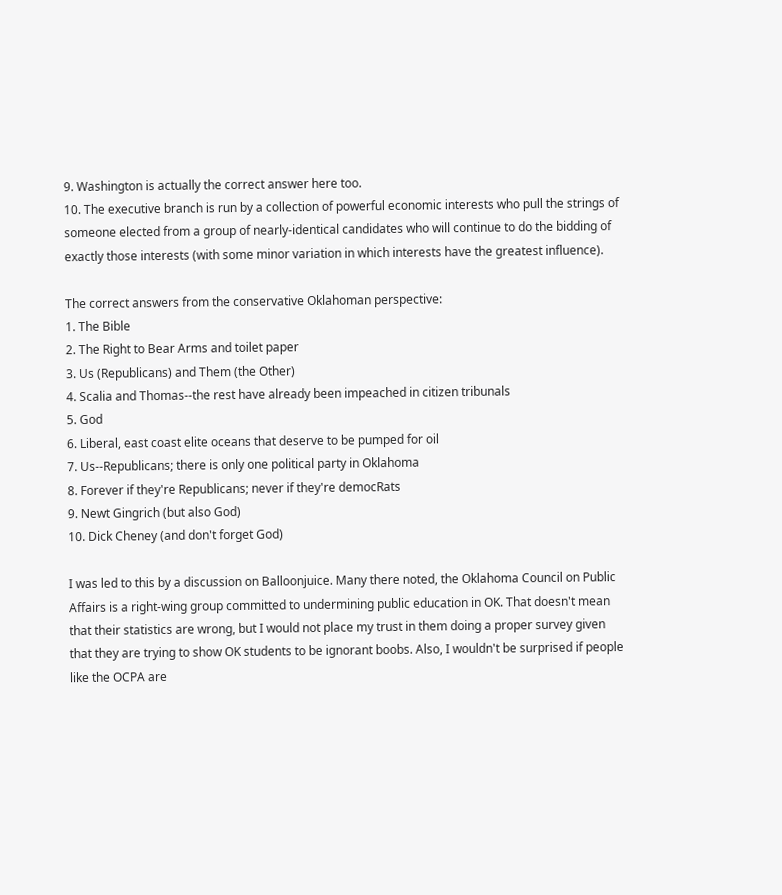9. Washington is actually the correct answer here too.
10. The executive branch is run by a collection of powerful economic interests who pull the strings of someone elected from a group of nearly-identical candidates who will continue to do the bidding of exactly those interests (with some minor variation in which interests have the greatest influence).

The correct answers from the conservative Oklahoman perspective:
1. The Bible
2. The Right to Bear Arms and toilet paper
3. Us (Republicans) and Them (the Other)
4. Scalia and Thomas--the rest have already been impeached in citizen tribunals
5. God
6. Liberal, east coast elite oceans that deserve to be pumped for oil
7. Us--Republicans; there is only one political party in Oklahoma
8. Forever if they're Republicans; never if they're democRats
9. Newt Gingrich (but also God)
10. Dick Cheney (and don't forget God)

I was led to this by a discussion on Balloonjuice. Many there noted, the Oklahoma Council on Public Affairs is a right-wing group committed to undermining public education in OK. That doesn't mean that their statistics are wrong, but I would not place my trust in them doing a proper survey given that they are trying to show OK students to be ignorant boobs. Also, I wouldn't be surprised if people like the OCPA are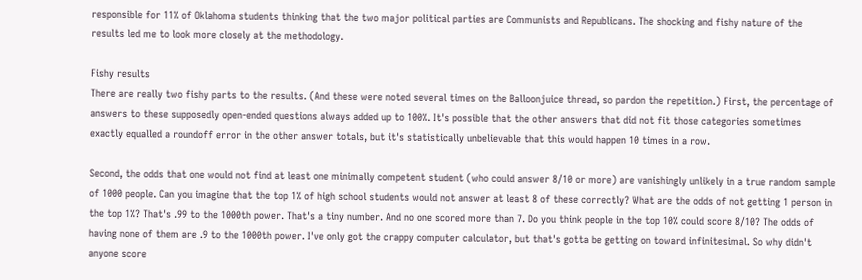responsible for 11% of Oklahoma students thinking that the two major political parties are Communists and Republicans. The shocking and fishy nature of the results led me to look more closely at the methodology.

Fishy results
There are really two fishy parts to the results. (And these were noted several times on the Balloonjuice thread, so pardon the repetition.) First, the percentage of answers to these supposedly open-ended questions always added up to 100%. It's possible that the other answers that did not fit those categories sometimes exactly equalled a roundoff error in the other answer totals, but it's statistically unbelievable that this would happen 10 times in a row.

Second, the odds that one would not find at least one minimally competent student (who could answer 8/10 or more) are vanishingly unlikely in a true random sample of 1000 people. Can you imagine that the top 1% of high school students would not answer at least 8 of these correctly? What are the odds of not getting 1 person in the top 1%? That's .99 to the 1000th power. That's a tiny number. And no one scored more than 7. Do you think people in the top 10% could score 8/10? The odds of having none of them are .9 to the 1000th power. I've only got the crappy computer calculator, but that's gotta be getting on toward infinitesimal. So why didn't anyone score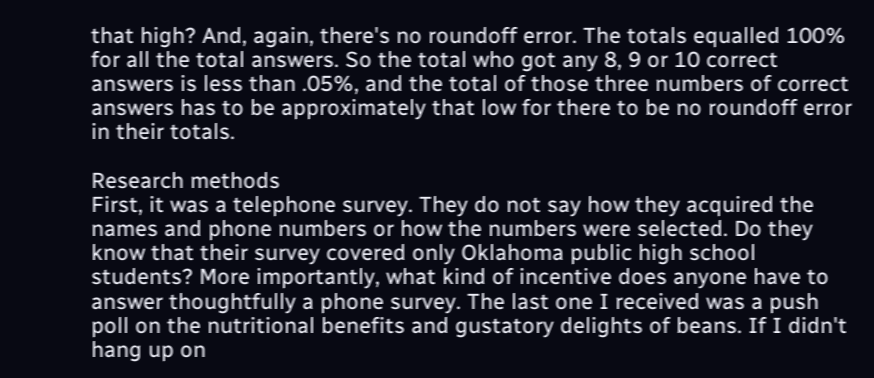that high? And, again, there's no roundoff error. The totals equalled 100% for all the total answers. So the total who got any 8, 9 or 10 correct answers is less than .05%, and the total of those three numbers of correct answers has to be approximately that low for there to be no roundoff error in their totals.

Research methods
First, it was a telephone survey. They do not say how they acquired the names and phone numbers or how the numbers were selected. Do they know that their survey covered only Oklahoma public high school students? More importantly, what kind of incentive does anyone have to answer thoughtfully a phone survey. The last one I received was a push poll on the nutritional benefits and gustatory delights of beans. If I didn't hang up on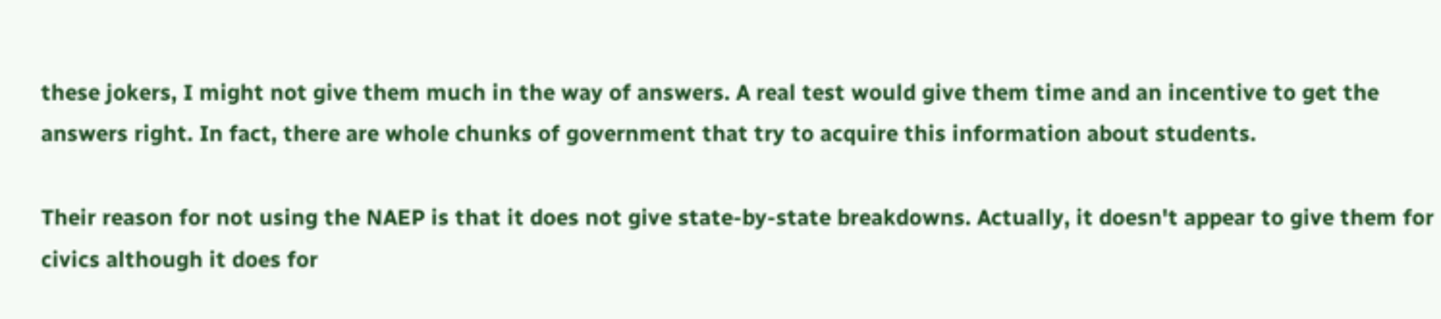these jokers, I might not give them much in the way of answers. A real test would give them time and an incentive to get the answers right. In fact, there are whole chunks of government that try to acquire this information about students.

Their reason for not using the NAEP is that it does not give state-by-state breakdowns. Actually, it doesn't appear to give them for civics although it does for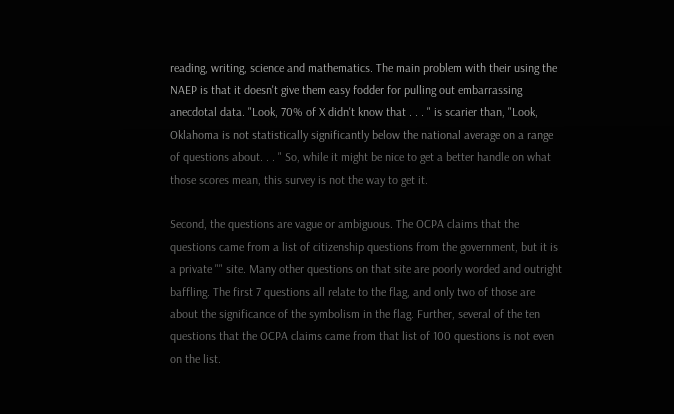reading, writing, science and mathematics. The main problem with their using the NAEP is that it doesn't give them easy fodder for pulling out embarrassing anecdotal data. "Look, 70% of X didn't know that . . . " is scarier than, "Look, Oklahoma is not statistically significantly below the national average on a range of questions about. . . " So, while it might be nice to get a better handle on what those scores mean, this survey is not the way to get it.

Second, the questions are vague or ambiguous. The OCPA claims that the questions came from a list of citizenship questions from the government, but it is a private "" site. Many other questions on that site are poorly worded and outright baffling. The first 7 questions all relate to the flag, and only two of those are about the significance of the symbolism in the flag. Further, several of the ten questions that the OCPA claims came from that list of 100 questions is not even on the list.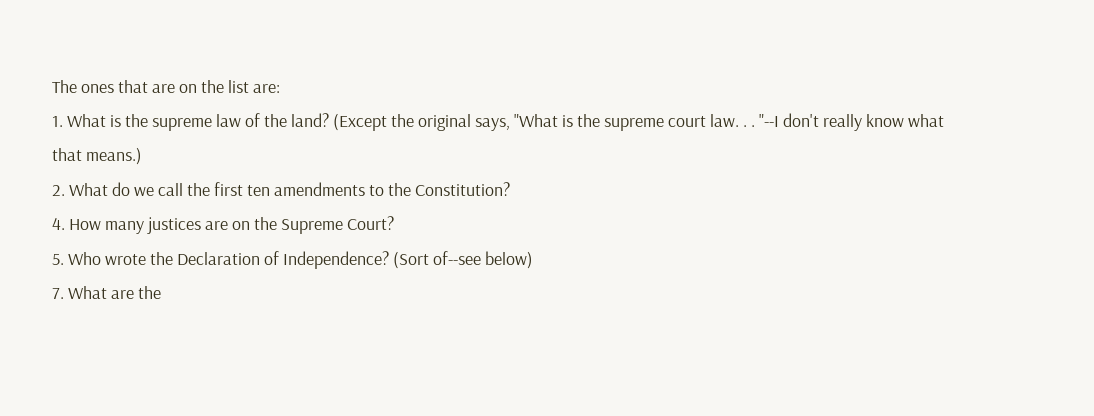The ones that are on the list are:
1. What is the supreme law of the land? (Except the original says, "What is the supreme court law. . . "--I don't really know what that means.)
2. What do we call the first ten amendments to the Constitution?
4. How many justices are on the Supreme Court?
5. Who wrote the Declaration of Independence? (Sort of--see below)
7. What are the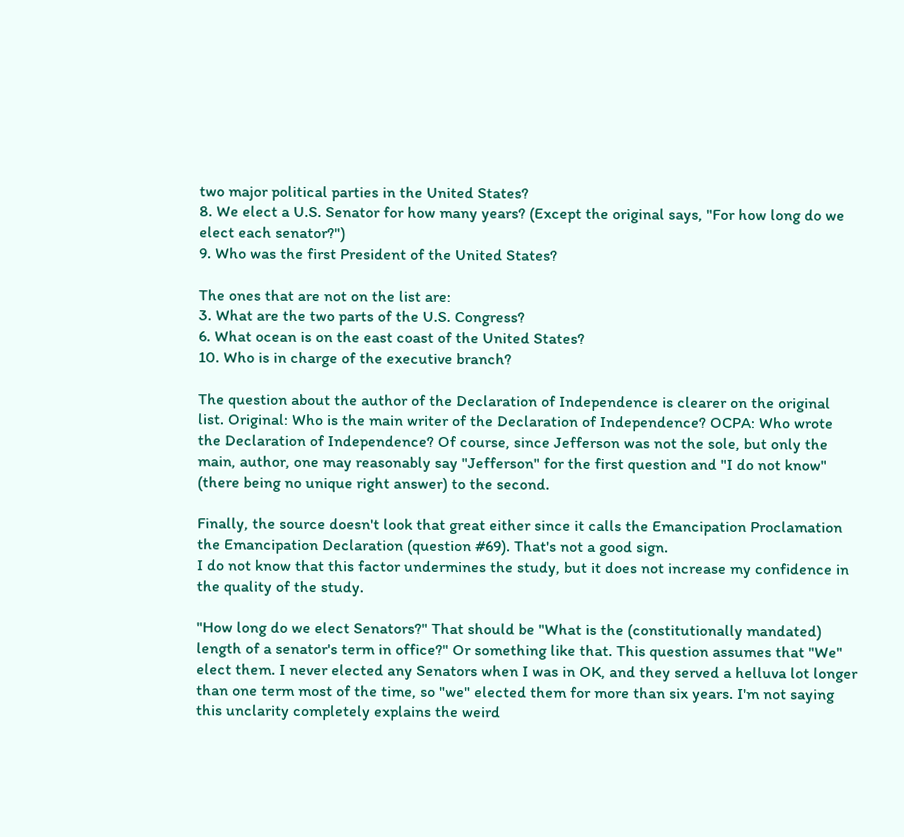two major political parties in the United States?
8. We elect a U.S. Senator for how many years? (Except the original says, "For how long do we elect each senator?")
9. Who was the first President of the United States?

The ones that are not on the list are:
3. What are the two parts of the U.S. Congress?
6. What ocean is on the east coast of the United States?
10. Who is in charge of the executive branch?

The question about the author of the Declaration of Independence is clearer on the original list. Original: Who is the main writer of the Declaration of Independence? OCPA: Who wrote the Declaration of Independence? Of course, since Jefferson was not the sole, but only the main, author, one may reasonably say "Jefferson" for the first question and "I do not know" (there being no unique right answer) to the second.

Finally, the source doesn't look that great either since it calls the Emancipation Proclamation the Emancipation Declaration (question #69). That's not a good sign.
I do not know that this factor undermines the study, but it does not increase my confidence in the quality of the study.

"How long do we elect Senators?" That should be "What is the (constitutionally mandated) length of a senator's term in office?" Or something like that. This question assumes that "We" elect them. I never elected any Senators when I was in OK, and they served a helluva lot longer than one term most of the time, so "we" elected them for more than six years. I'm not saying this unclarity completely explains the weird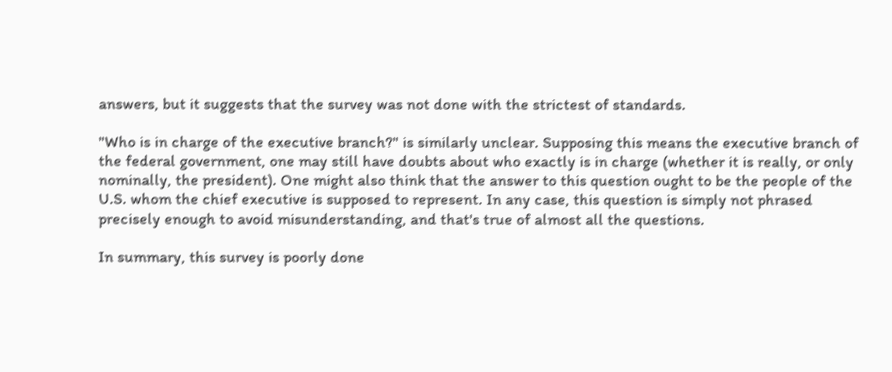answers, but it suggests that the survey was not done with the strictest of standards.

"Who is in charge of the executive branch?" is similarly unclear. Supposing this means the executive branch of the federal government, one may still have doubts about who exactly is in charge (whether it is really, or only nominally, the president). One might also think that the answer to this question ought to be the people of the U.S. whom the chief executive is supposed to represent. In any case, this question is simply not phrased precisely enough to avoid misunderstanding, and that's true of almost all the questions.

In summary, this survey is poorly done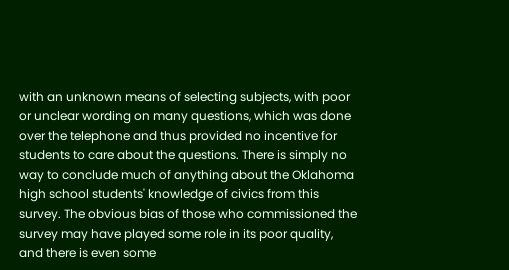with an unknown means of selecting subjects, with poor or unclear wording on many questions, which was done over the telephone and thus provided no incentive for students to care about the questions. There is simply no way to conclude much of anything about the Oklahoma high school students' knowledge of civics from this survey. The obvious bias of those who commissioned the survey may have played some role in its poor quality, and there is even some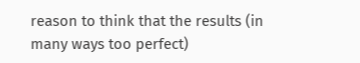reason to think that the results (in many ways too perfect)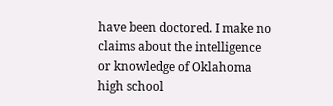have been doctored. I make no claims about the intelligence or knowledge of Oklahoma high school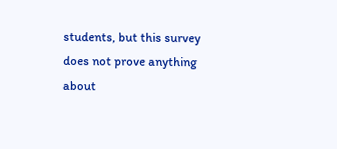students, but this survey does not prove anything about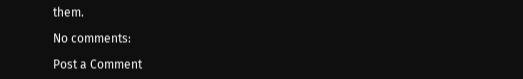them.

No comments:

Post a Comment